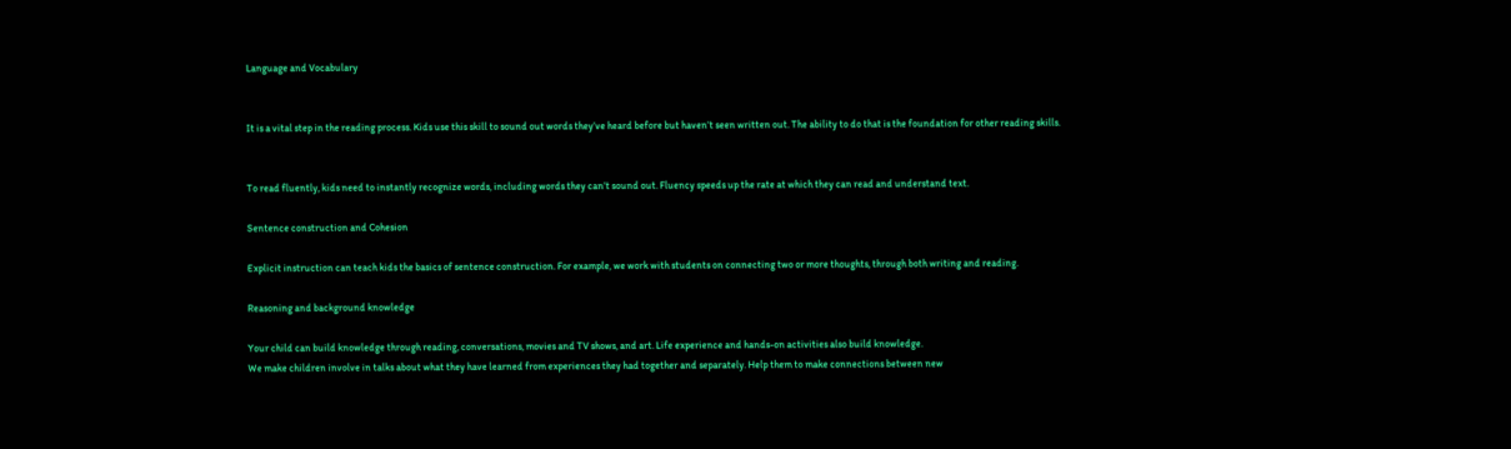Language and Vocabulary


It is a vital step in the reading process. Kids use this skill to sound out words they’ve heard before but haven’t seen written out. The ability to do that is the foundation for other reading skills.


To read fluently, kids need to instantly recognize words, including words they can’t sound out. Fluency speeds up the rate at which they can read and understand text.

Sentence construction and Cohesion

Explicit instruction can teach kids the basics of sentence construction. For example, we work with students on connecting two or more thoughts, through both writing and reading.

Reasoning and background knowledge

Your child can build knowledge through reading, conversations, movies and TV shows, and art. Life experience and hands-on activities also build knowledge.
We make children involve in talks about what they have learned from experiences they had together and separately. Help them to make connections between new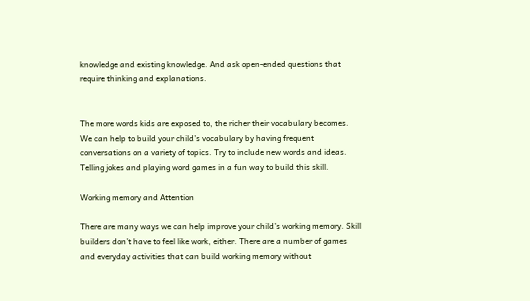knowledge and existing knowledge. And ask open-ended questions that require thinking and explanations.


The more words kids are exposed to, the richer their vocabulary becomes. We can help to build your child’s vocabulary by having frequent conversations on a variety of topics. Try to include new words and ideas. Telling jokes and playing word games in a fun way to build this skill.

Working memory and Attention

There are many ways we can help improve your child’s working memory. Skill builders don’t have to feel like work, either. There are a number of games and everyday activities that can build working memory without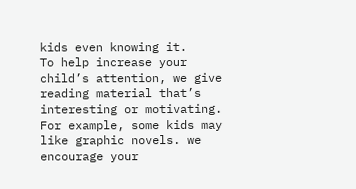kids even knowing it.
To help increase your child’s attention, we give reading material that’s interesting or motivating. For example, some kids may like graphic novels. we encourage your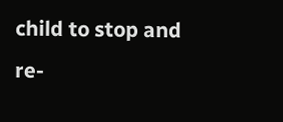child to stop and re-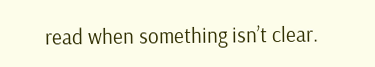read when something isn’t clear.